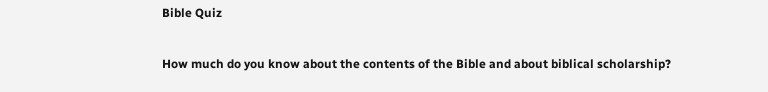Bible Quiz

How much do you know about the contents of the Bible and about biblical scholarship?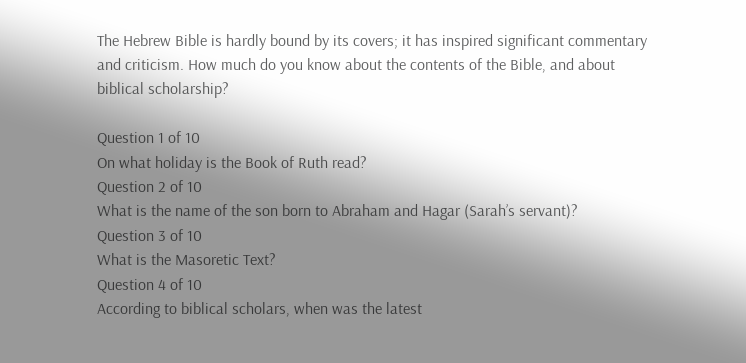The Hebrew Bible is hardly bound by its covers; it has inspired significant commentary and criticism. How much do you know about the contents of the Bible, and about biblical scholarship?

Question 1 of 10
On what holiday is the Book of Ruth read?
Question 2 of 10
What is the name of the son born to Abraham and Hagar (Sarah’s servant)?
Question 3 of 10
What is the Masoretic Text?
Question 4 of 10
According to biblical scholars, when was the latest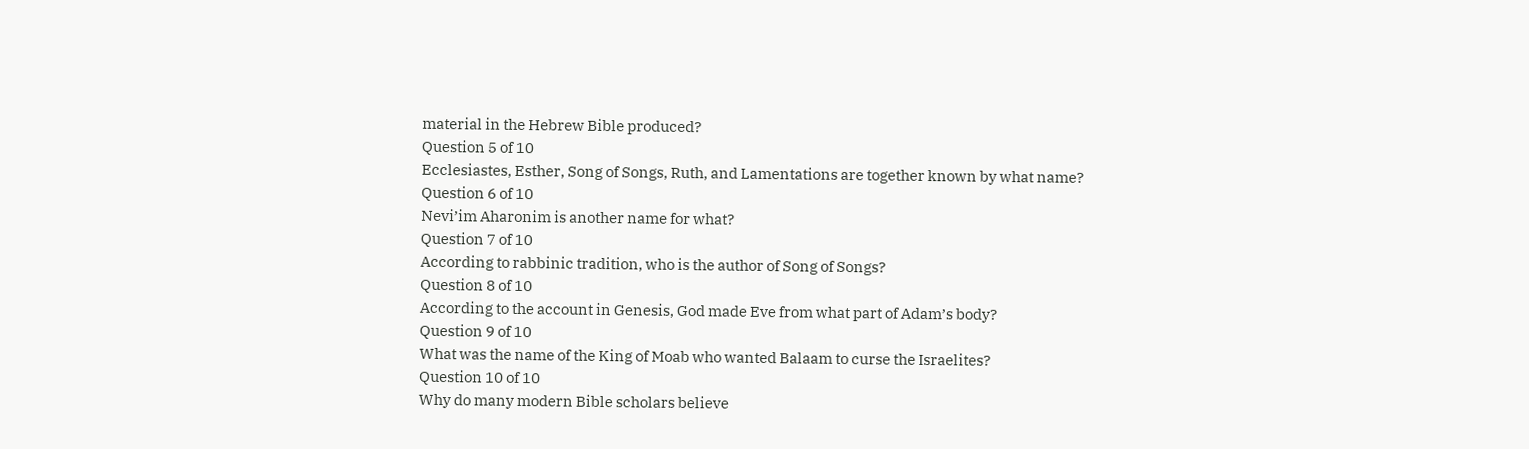material in the Hebrew Bible produced?
Question 5 of 10
Ecclesiastes, Esther, Song of Songs, Ruth, and Lamentations are together known by what name?
Question 6 of 10
Nevi’im Aharonim is another name for what?
Question 7 of 10
According to rabbinic tradition, who is the author of Song of Songs?
Question 8 of 10
According to the account in Genesis, God made Eve from what part of Adam’s body?
Question 9 of 10
What was the name of the King of Moab who wanted Balaam to curse the Israelites?
Question 10 of 10
Why do many modern Bible scholars believe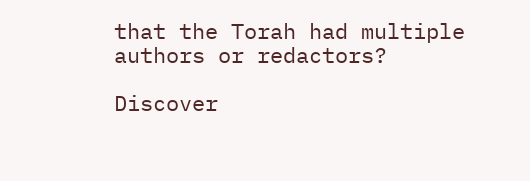that the Torah had multiple authors or redactors?

Discover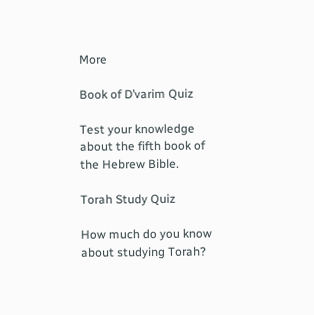More

Book of D’varim Quiz

Test your knowledge about the fifth book of the Hebrew Bible.

Torah Study Quiz

How much do you know about studying Torah?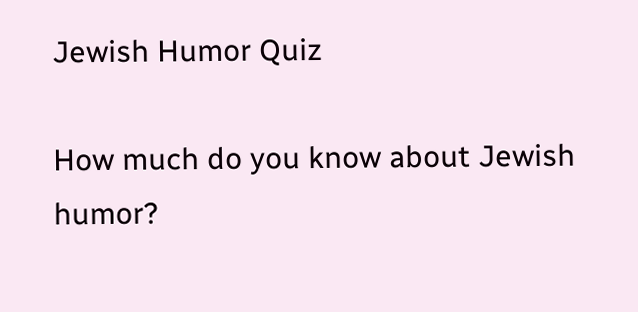Jewish Humor Quiz

How much do you know about Jewish humor?